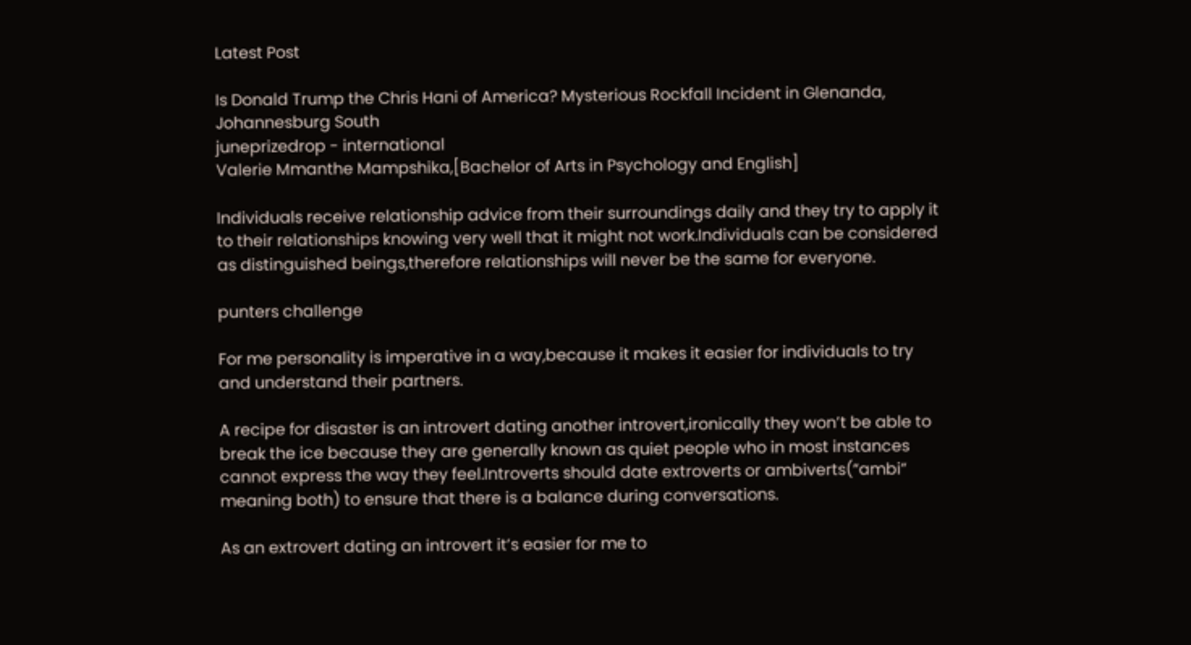Latest Post

Is Donald Trump the Chris Hani of America? Mysterious Rockfall Incident in Glenanda, Johannesburg South
juneprizedrop - international
Valerie Mmanthe Mampshika,[Bachelor of Arts in Psychology and English]

Individuals receive relationship advice from their surroundings daily and they try to apply it to their relationships knowing very well that it might not work.Individuals can be considered as distinguished beings,therefore relationships will never be the same for everyone.

punters challenge

For me personality is imperative in a way,because it makes it easier for individuals to try and understand their partners.

A recipe for disaster is an introvert dating another introvert,ironically they won’t be able to break the ice because they are generally known as quiet people who in most instances cannot express the way they feel.Introverts should date extroverts or ambiverts(“ambi” meaning both) to ensure that there is a balance during conversations.

As an extrovert dating an introvert it’s easier for me to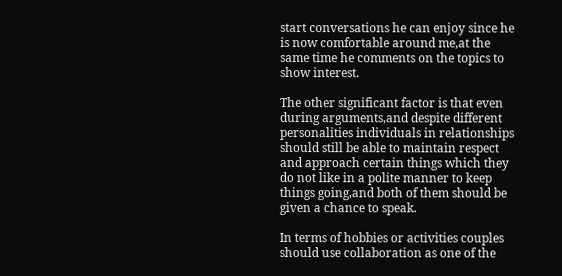start conversations he can enjoy since he is now comfortable around me,at the same time he comments on the topics to show interest.

The other significant factor is that even during arguments,and despite different personalities individuals in relationships should still be able to maintain respect and approach certain things which they do not like in a polite manner to keep things going,and both of them should be given a chance to speak.

In terms of hobbies or activities couples should use collaboration as one of the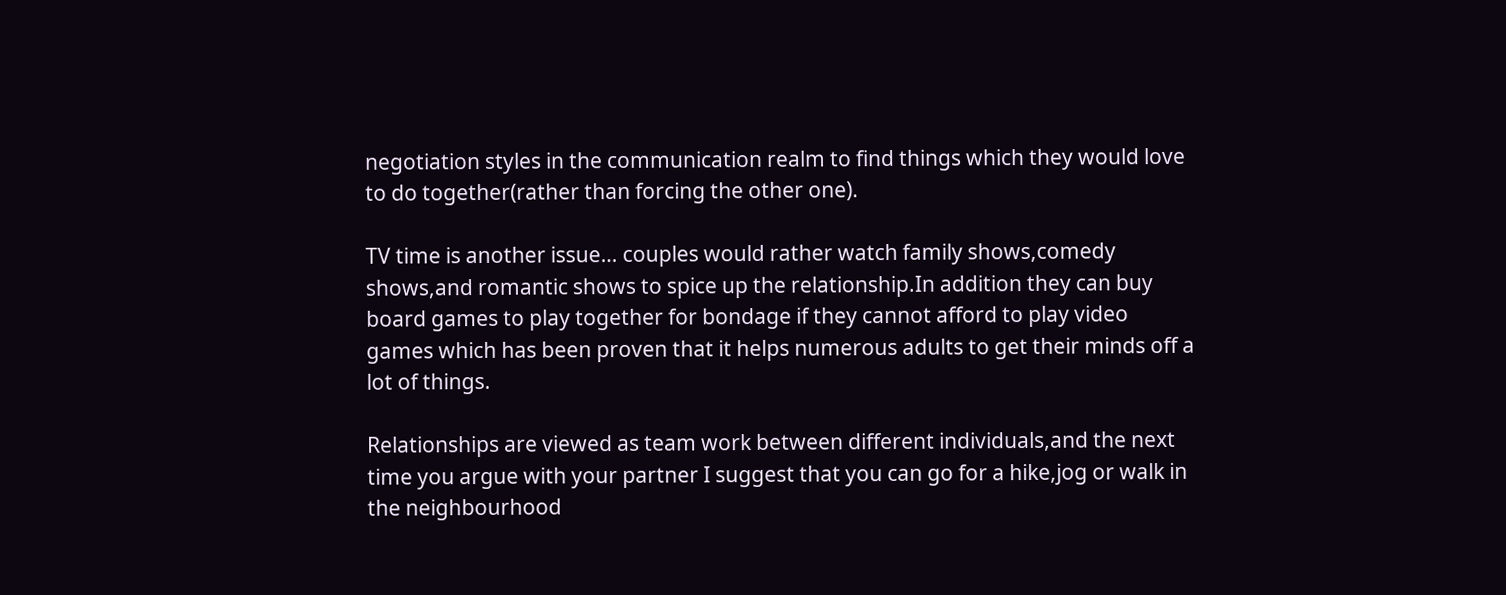negotiation styles in the communication realm to find things which they would love to do together(rather than forcing the other one).

TV time is another issue… couples would rather watch family shows,comedy shows,and romantic shows to spice up the relationship.In addition they can buy board games to play together for bondage if they cannot afford to play video games which has been proven that it helps numerous adults to get their minds off a lot of things.

Relationships are viewed as team work between different individuals,and the next time you argue with your partner I suggest that you can go for a hike,jog or walk in the neighbourhood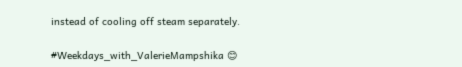instead of cooling off steam separately.

#Weekdays_with_ValerieMampshika 😊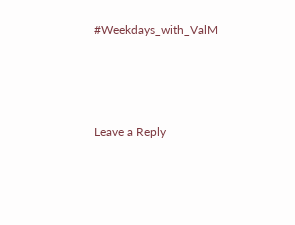#Weekdays_with_ValM




Leave a Reply